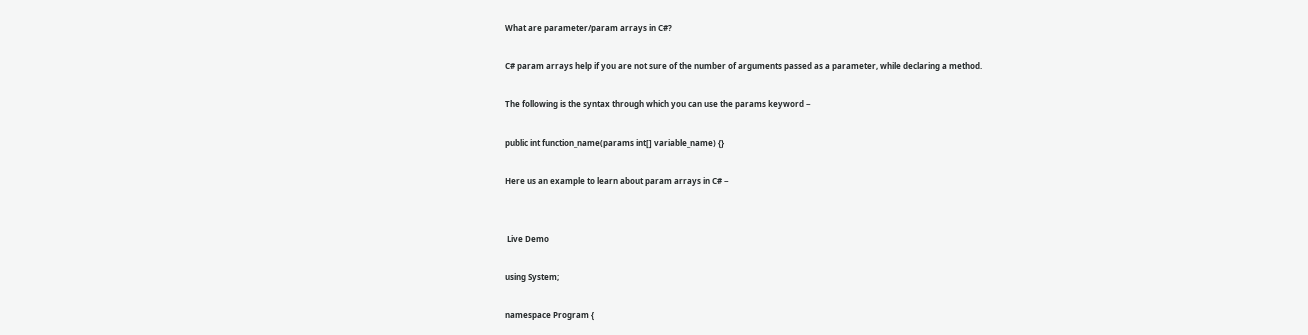What are parameter/param arrays in C#?

C# param arrays help if you are not sure of the number of arguments passed as a parameter, while declaring a method.

The following is the syntax through which you can use the params keyword −

public int function_name(params int[] variable_name) {}

Here us an example to learn about param arrays in C# −


 Live Demo

using System;

namespace Program {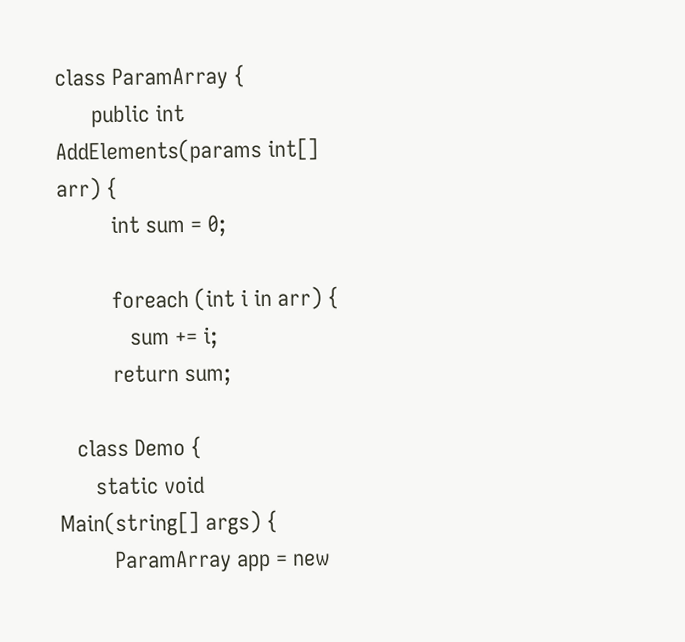class ParamArray {
      public int AddElements(params int[] arr) {
         int sum = 0;

         foreach (int i in arr) {
            sum += i;
         return sum;

   class Demo {
      static void Main(string[] args) {
         ParamArray app = new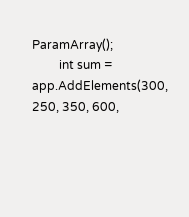ParamArray();
         int sum = app.AddElements(300, 250, 350, 600,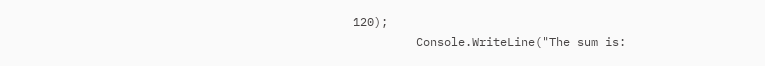120);
         Console.WriteLine("The sum is: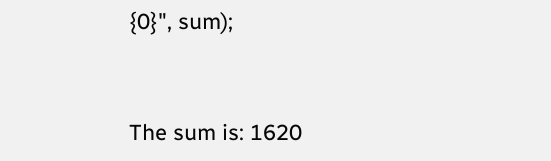{0}", sum);


The sum is: 1620